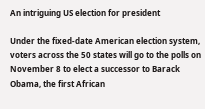An intriguing US election for president

Under the fixed-date American election system, voters across the 50 states will go to the polls on November 8 to elect a successor to Barack Obama, the first African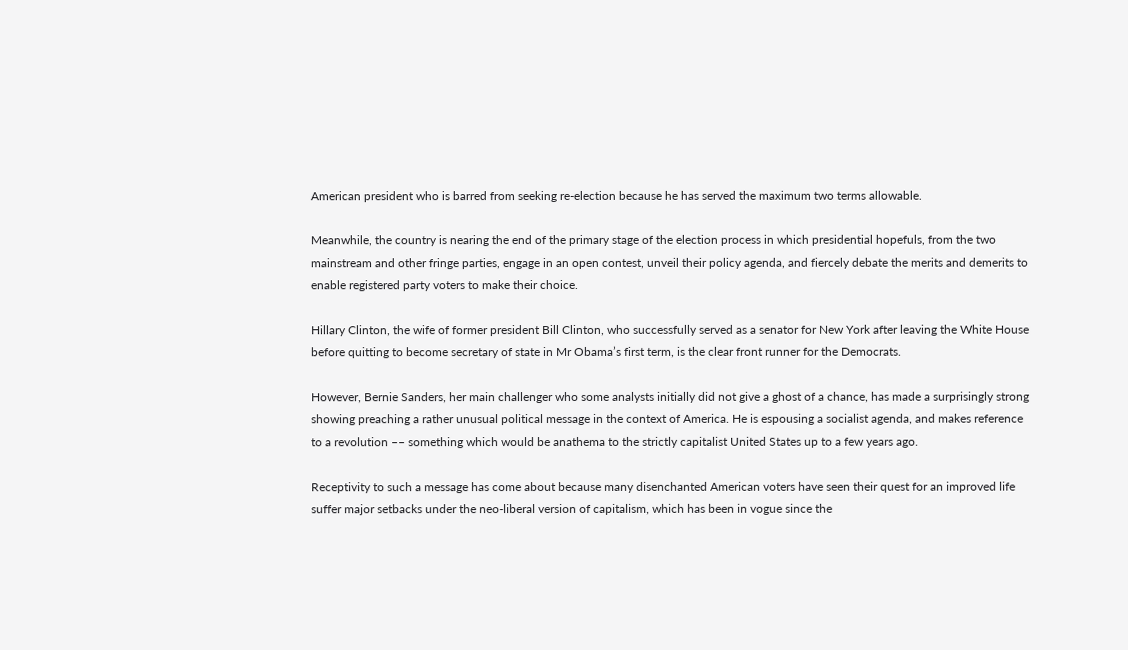American president who is barred from seeking re-election because he has served the maximum two terms allowable.

Meanwhile, the country is nearing the end of the primary stage of the election process in which presidential hopefuls, from the two mainstream and other fringe parties, engage in an open contest, unveil their policy agenda, and fiercely debate the merits and demerits to enable registered party voters to make their choice.

Hillary Clinton, the wife of former president Bill Clinton, who successfully served as a senator for New York after leaving the White House before quitting to become secretary of state in Mr Obama’s first term, is the clear front runner for the Democrats.

However, Bernie Sanders, her main challenger who some analysts initially did not give a ghost of a chance, has made a surprisingly strong showing preaching a rather unusual political message in the context of America. He is espousing a socialist agenda, and makes reference to a revolution –– something which would be anathema to the strictly capitalist United States up to a few years ago.

Receptivity to such a message has come about because many disenchanted American voters have seen their quest for an improved life suffer major setbacks under the neo-liberal version of capitalism, which has been in vogue since the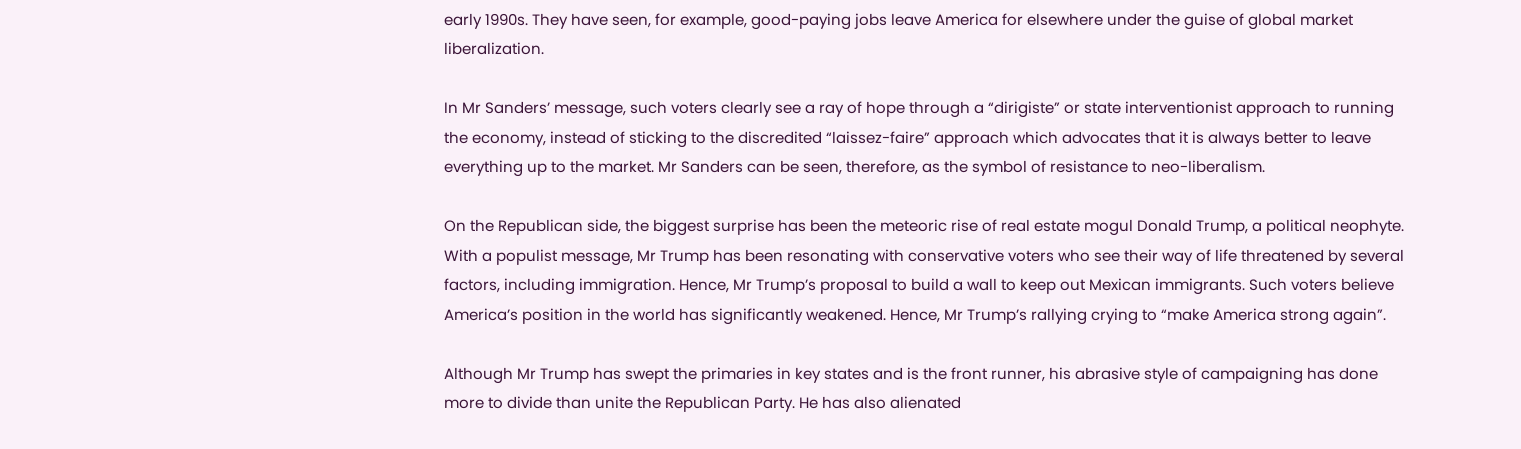early 1990s. They have seen, for example, good-paying jobs leave America for elsewhere under the guise of global market liberalization.

In Mr Sanders’ message, such voters clearly see a ray of hope through a “dirigiste” or state interventionist approach to running the economy, instead of sticking to the discredited “laissez-faire” approach which advocates that it is always better to leave everything up to the market. Mr Sanders can be seen, therefore, as the symbol of resistance to neo-liberalism.

On the Republican side, the biggest surprise has been the meteoric rise of real estate mogul Donald Trump, a political neophyte. With a populist message, Mr Trump has been resonating with conservative voters who see their way of life threatened by several factors, including immigration. Hence, Mr Trump’s proposal to build a wall to keep out Mexican immigrants. Such voters believe America’s position in the world has significantly weakened. Hence, Mr Trump’s rallying crying to “make America strong again”.

Although Mr Trump has swept the primaries in key states and is the front runner, his abrasive style of campaigning has done more to divide than unite the Republican Party. He has also alienated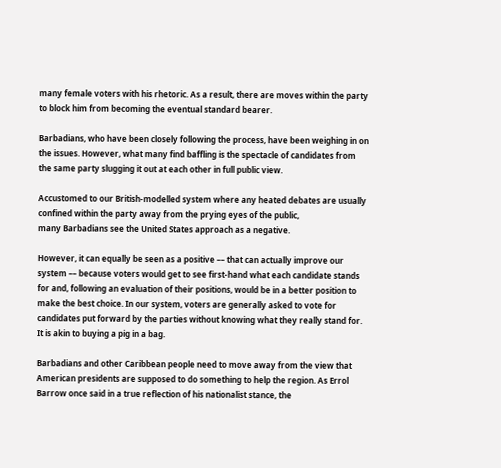many female voters with his rhetoric. As a result, there are moves within the party to block him from becoming the eventual standard bearer.

Barbadians, who have been closely following the process, have been weighing in on the issues. However, what many find baffling is the spectacle of candidates from the same party slugging it out at each other in full public view.

Accustomed to our British-modelled system where any heated debates are usually confined within the party away from the prying eyes of the public,
many Barbadians see the United States approach as a negative.

However, it can equally be seen as a positive –– that can actually improve our system –– because voters would get to see first-hand what each candidate stands for and, following an evaluation of their positions, would be in a better position to make the best choice. In our system, voters are generally asked to vote for candidates put forward by the parties without knowing what they really stand for. It is akin to buying a pig in a bag.

Barbadians and other Caribbean people need to move away from the view that American presidents are supposed to do something to help the region. As Errol Barrow once said in a true reflection of his nationalist stance, the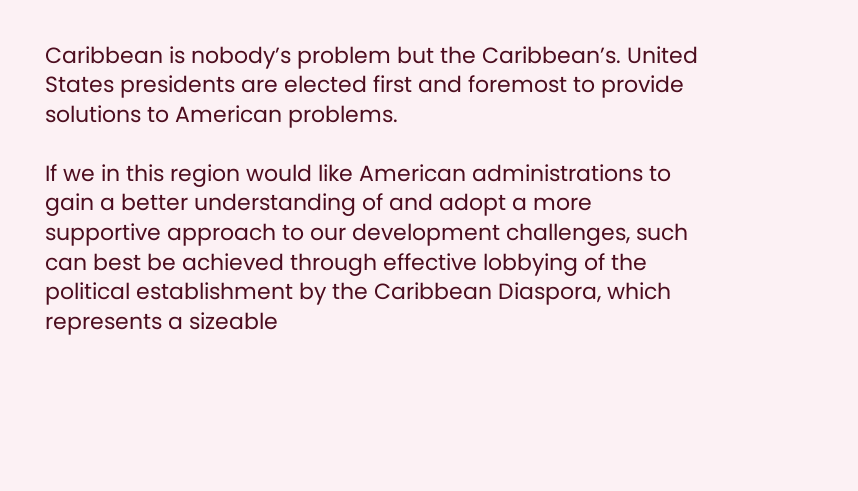Caribbean is nobody’s problem but the Caribbean’s. United States presidents are elected first and foremost to provide solutions to American problems.

If we in this region would like American administrations to gain a better understanding of and adopt a more supportive approach to our development challenges, such can best be achieved through effective lobbying of the political establishment by the Caribbean Diaspora, which represents a sizeable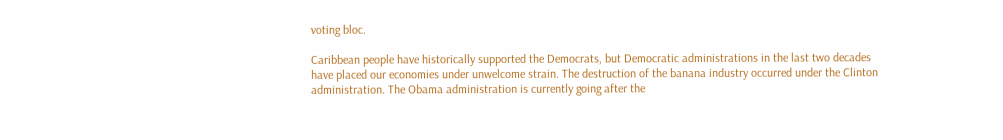voting bloc.

Caribbean people have historically supported the Democrats, but Democratic administrations in the last two decades have placed our economies under unwelcome strain. The destruction of the banana industry occurred under the Clinton administration. The Obama administration is currently going after the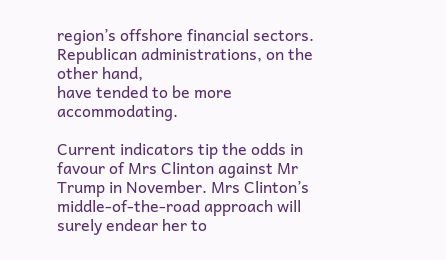region’s offshore financial sectors. Republican administrations, on the other hand,
have tended to be more accommodating.

Current indicators tip the odds in favour of Mrs Clinton against Mr Trump in November. Mrs Clinton’s middle-of-the-road approach will surely endear her to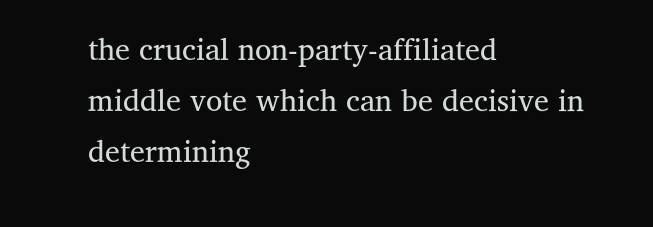the crucial non-party-affiliated middle vote which can be decisive in determining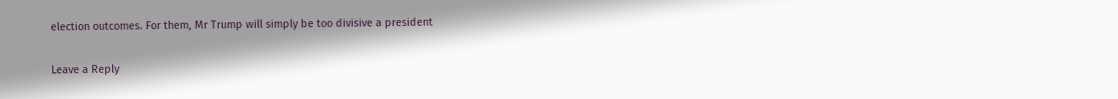election outcomes. For them, Mr Trump will simply be too divisive a president

Leave a Reply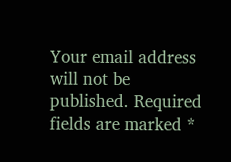Your email address will not be published. Required fields are marked *